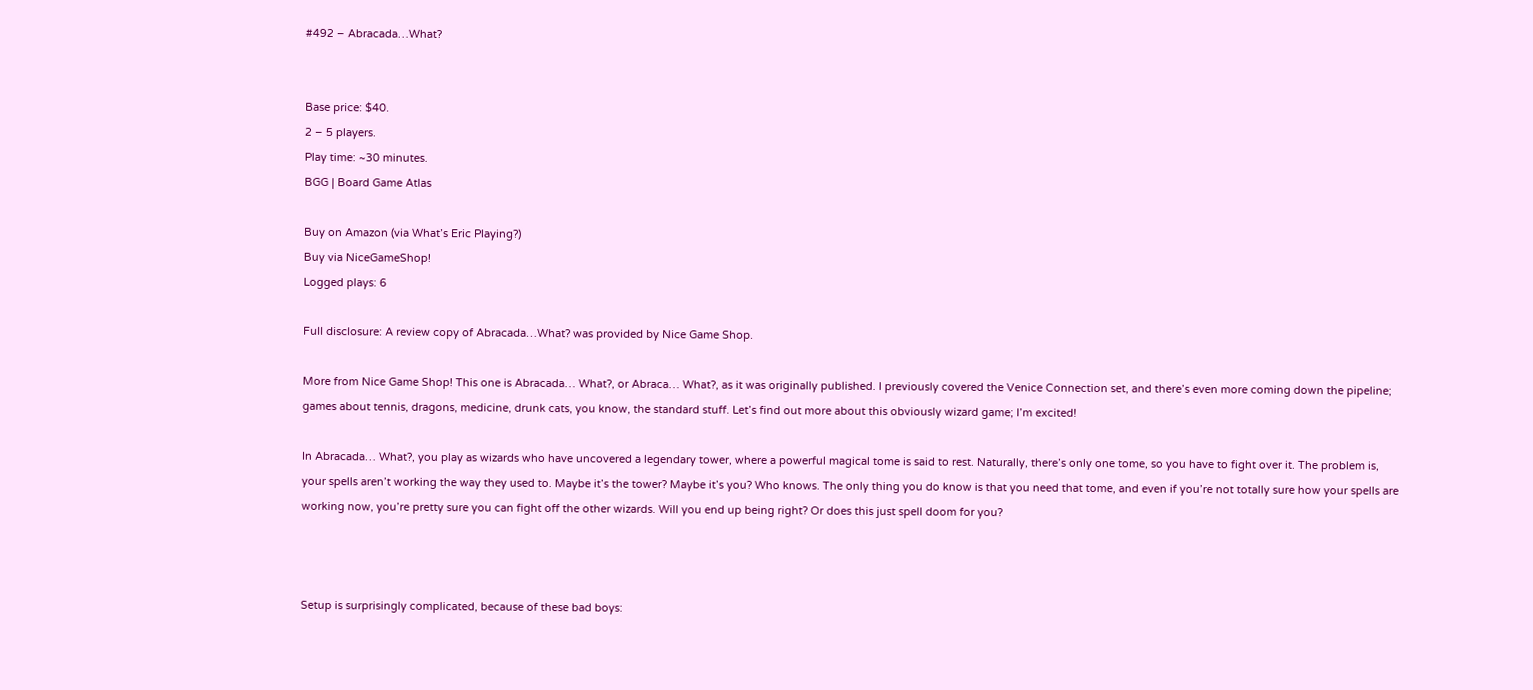#492 – Abracada…What?


Base price: $40.
2 – 5 players.
Play time: ~30 minutes.
BGG | Board Game Atlas

Buy on Amazon (via What’s Eric Playing?)
Buy via NiceGameShop!
Logged plays: 6

Full disclosure: A review copy of Abracada…What? was provided by Nice Game Shop.

More from Nice Game Shop! This one is Abracada… What?, or Abraca… What?, as it was originally published. I previously covered the Venice Connection set, and there’s even more coming down the pipeline; games about tennis, dragons, medicine, drunk cats, you know, the standard stuff. Let’s find out more about this obviously wizard game; I’m excited!

In Abracada… What?, you play as wizards who have uncovered a legendary tower, where a powerful magical tome is said to rest. Naturally, there’s only one tome, so you have to fight over it. The problem is, your spells aren’t working the way they used to. Maybe it’s the tower? Maybe it’s you? Who knows. The only thing you do know is that you need that tome, and even if you’re not totally sure how your spells are working now, you’re pretty sure you can fight off the other wizards. Will you end up being right? Or does this just spell doom for you?



Setup is surprisingly complicated, because of these bad boys: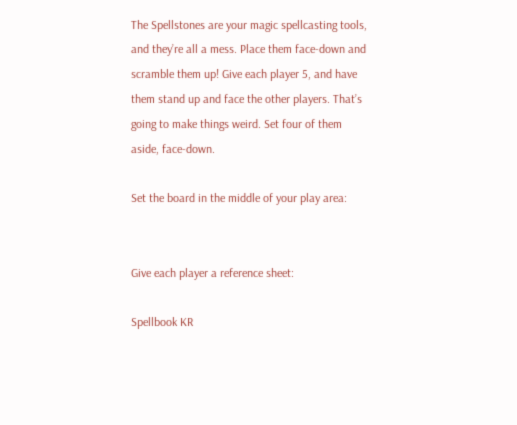The Spellstones are your magic spellcasting tools, and they’re all a mess. Place them face-down and scramble them up! Give each player 5, and have them stand up and face the other players. That’s going to make things weird. Set four of them aside, face-down.

Set the board in the middle of your play area:


Give each player a reference sheet:

Spellbook KR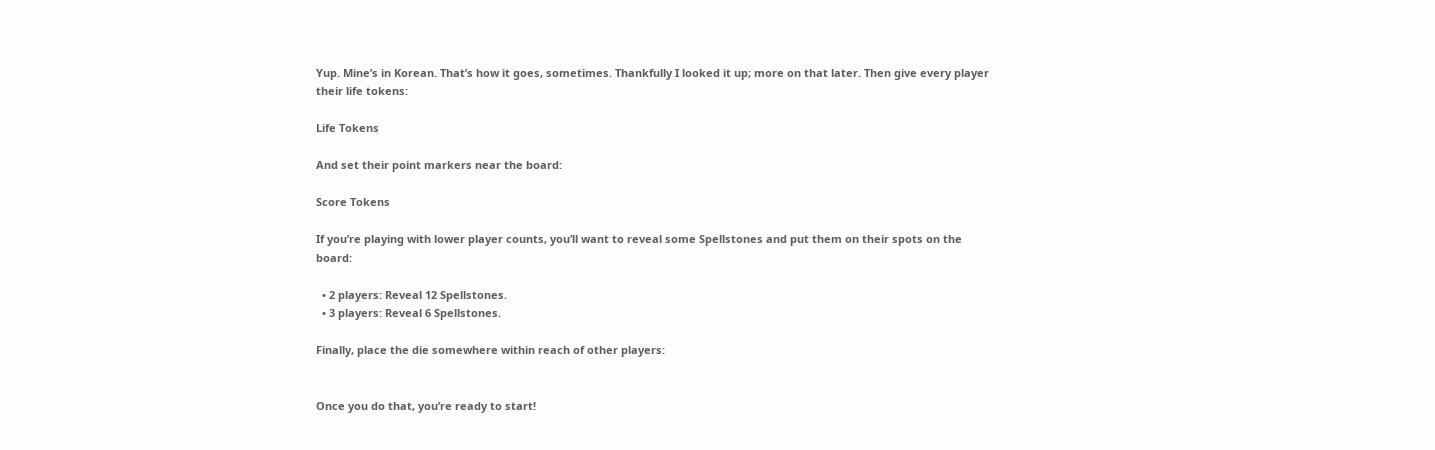Yup. Mine’s in Korean. That’s how it goes, sometimes. Thankfully I looked it up; more on that later. Then give every player their life tokens:

Life Tokens

And set their point markers near the board:

Score Tokens

If you’re playing with lower player counts, you’ll want to reveal some Spellstones and put them on their spots on the board:

  • 2 players: Reveal 12 Spellstones.
  • 3 players: Reveal 6 Spellstones.

Finally, place the die somewhere within reach of other players:


Once you do that, you’re ready to start!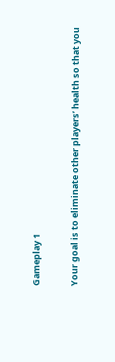Gameplay 1

Your goal is to eliminate other players’ health so that you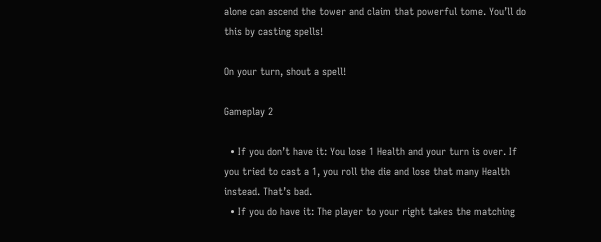alone can ascend the tower and claim that powerful tome. You’ll do this by casting spells!

On your turn, shout a spell!

Gameplay 2

  • If you don’t have it: You lose 1 Health and your turn is over. If you tried to cast a 1, you roll the die and lose that many Health instead. That’s bad.
  • If you do have it: The player to your right takes the matching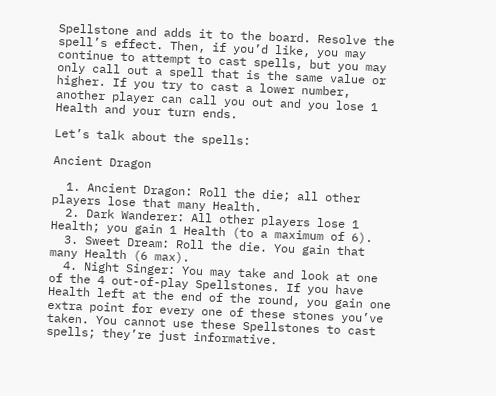Spellstone and adds it to the board. Resolve the spell’s effect. Then, if you’d like, you may continue to attempt to cast spells, but you may only call out a spell that is the same value or higher. If you try to cast a lower number, another player can call you out and you lose 1 Health and your turn ends.

Let’s talk about the spells:

Ancient Dragon

  1. Ancient Dragon: Roll the die; all other players lose that many Health.
  2. Dark Wanderer: All other players lose 1 Health; you gain 1 Health (to a maximum of 6).
  3. Sweet Dream: Roll the die. You gain that many Health (6 max).
  4. Night Singer: You may take and look at one of the 4 out-of-play Spellstones. If you have Health left at the end of the round, you gain one extra point for every one of these stones you’ve taken. You cannot use these Spellstones to cast spells; they’re just informative.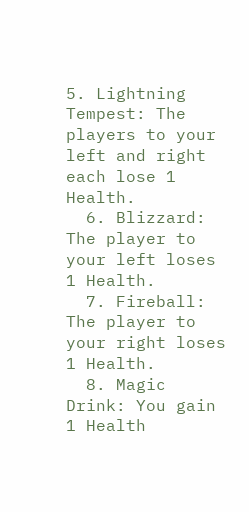5. Lightning Tempest: The players to your left and right each lose 1 Health.
  6. Blizzard: The player to your left loses 1 Health.
  7. Fireball: The player to your right loses 1 Health.
  8. Magic Drink: You gain 1 Health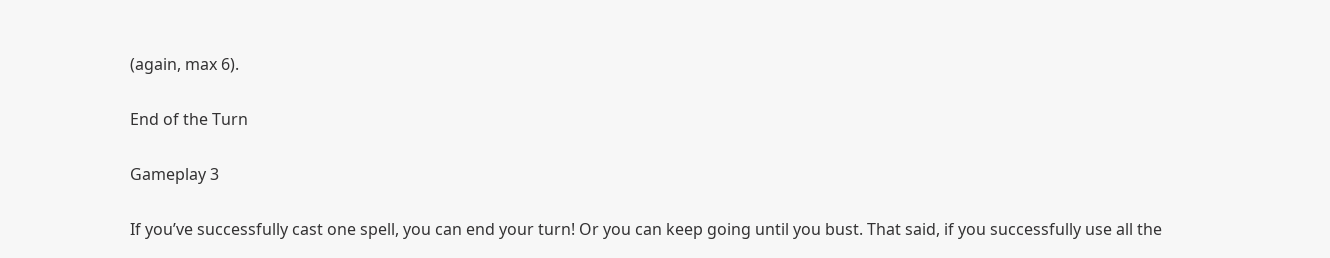(again, max 6).

End of the Turn

Gameplay 3

If you’ve successfully cast one spell, you can end your turn! Or you can keep going until you bust. That said, if you successfully use all the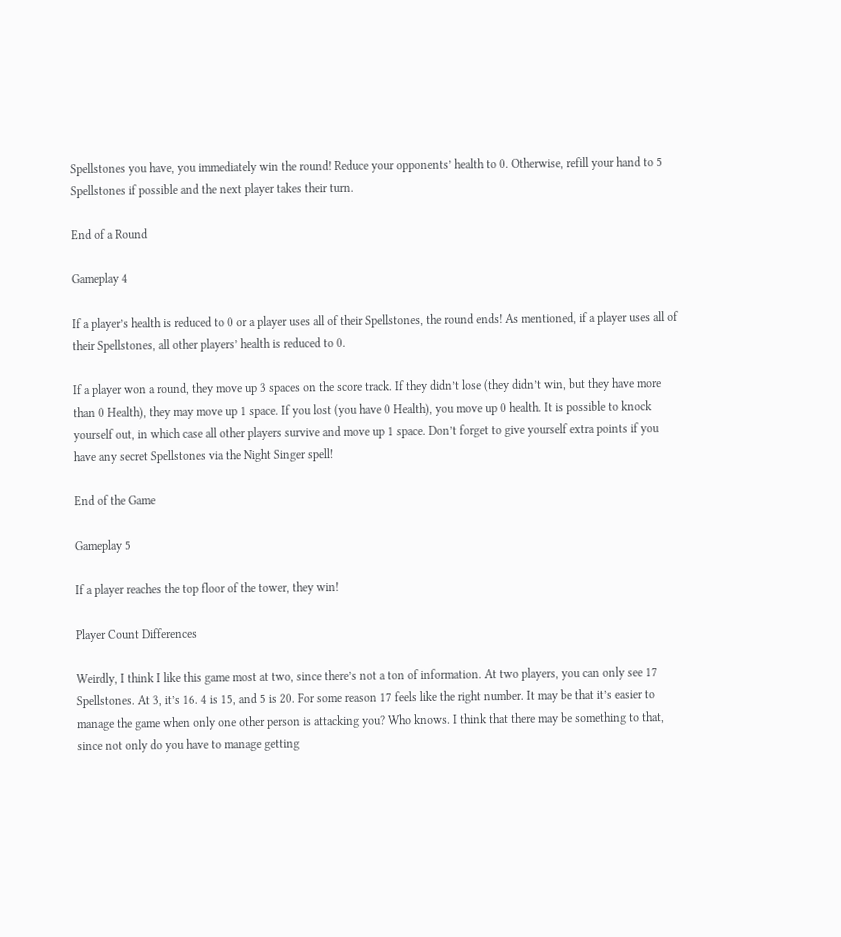Spellstones you have, you immediately win the round! Reduce your opponents’ health to 0. Otherwise, refill your hand to 5 Spellstones if possible and the next player takes their turn.

End of a Round

Gameplay 4

If a player’s health is reduced to 0 or a player uses all of their Spellstones, the round ends! As mentioned, if a player uses all of their Spellstones, all other players’ health is reduced to 0.

If a player won a round, they move up 3 spaces on the score track. If they didn’t lose (they didn’t win, but they have more than 0 Health), they may move up 1 space. If you lost (you have 0 Health), you move up 0 health. It is possible to knock yourself out, in which case all other players survive and move up 1 space. Don’t forget to give yourself extra points if you have any secret Spellstones via the Night Singer spell!

End of the Game

Gameplay 5

If a player reaches the top floor of the tower, they win!

Player Count Differences

Weirdly, I think I like this game most at two, since there’s not a ton of information. At two players, you can only see 17 Spellstones. At 3, it’s 16. 4 is 15, and 5 is 20. For some reason 17 feels like the right number. It may be that it’s easier to manage the game when only one other person is attacking you? Who knows. I think that there may be something to that, since not only do you have to manage getting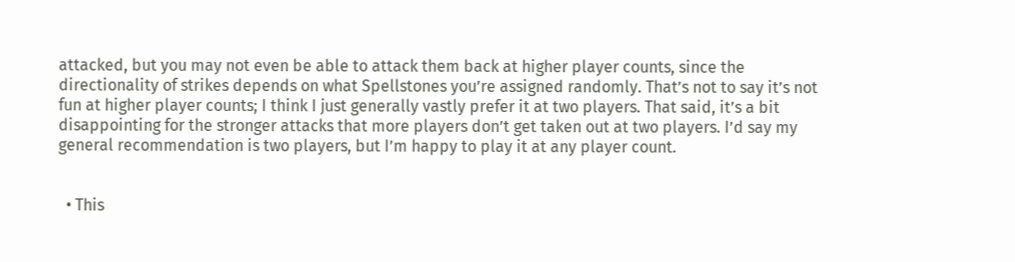attacked, but you may not even be able to attack them back at higher player counts, since the directionality of strikes depends on what Spellstones you’re assigned randomly. That’s not to say it’s not fun at higher player counts; I think I just generally vastly prefer it at two players. That said, it’s a bit disappointing for the stronger attacks that more players don’t get taken out at two players. I’d say my general recommendation is two players, but I’m happy to play it at any player count.


  • This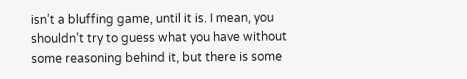isn’t a bluffing game, until it is. I mean, you shouldn’t try to guess what you have without some reasoning behind it, but there is some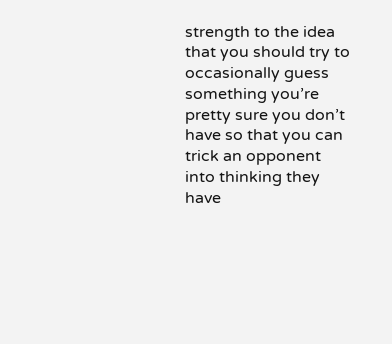strength to the idea that you should try to occasionally guess something you’re pretty sure you don’t have so that you can trick an opponent into thinking they have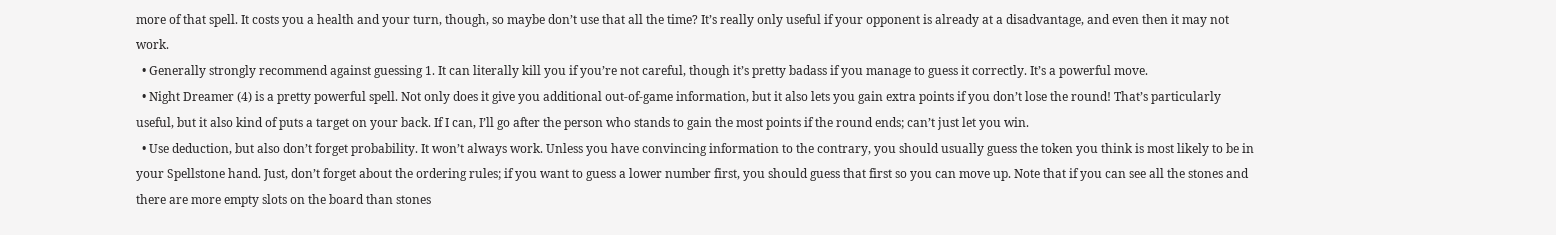more of that spell. It costs you a health and your turn, though, so maybe don’t use that all the time? It’s really only useful if your opponent is already at a disadvantage, and even then it may not work.
  • Generally strongly recommend against guessing 1. It can literally kill you if you’re not careful, though it’s pretty badass if you manage to guess it correctly. It’s a powerful move.
  • Night Dreamer (4) is a pretty powerful spell. Not only does it give you additional out-of-game information, but it also lets you gain extra points if you don’t lose the round! That’s particularly useful, but it also kind of puts a target on your back. If I can, I’ll go after the person who stands to gain the most points if the round ends; can’t just let you win.
  • Use deduction, but also don’t forget probability. It won’t always work. Unless you have convincing information to the contrary, you should usually guess the token you think is most likely to be in your Spellstone hand. Just, don’t forget about the ordering rules; if you want to guess a lower number first, you should guess that first so you can move up. Note that if you can see all the stones and there are more empty slots on the board than stones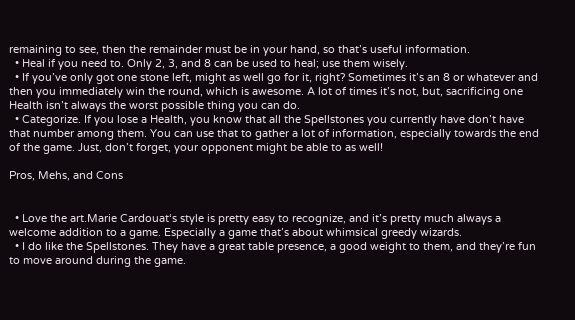remaining to see, then the remainder must be in your hand, so that’s useful information.
  • Heal if you need to. Only 2, 3, and 8 can be used to heal; use them wisely.
  • If you’ve only got one stone left, might as well go for it, right? Sometimes it’s an 8 or whatever and then you immediately win the round, which is awesome. A lot of times it’s not, but, sacrificing one Health isn’t always the worst possible thing you can do.
  • Categorize. If you lose a Health, you know that all the Spellstones you currently have don’t have that number among them. You can use that to gather a lot of information, especially towards the end of the game. Just, don’t forget, your opponent might be able to as well!

Pros, Mehs, and Cons


  • Love the art.Marie Cardouat‘s style is pretty easy to recognize, and it’s pretty much always a welcome addition to a game. Especially a game that’s about whimsical greedy wizards.
  • I do like the Spellstones. They have a great table presence, a good weight to them, and they’re fun to move around during the game.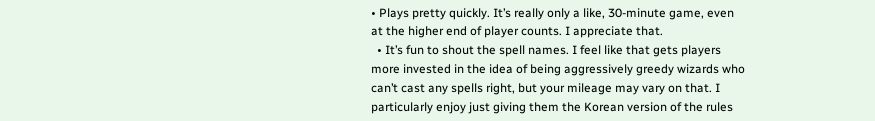• Plays pretty quickly. It’s really only a like, 30-minute game, even at the higher end of player counts. I appreciate that.
  • It’s fun to shout the spell names. I feel like that gets players more invested in the idea of being aggressively greedy wizards who can’t cast any spells right, but your mileage may vary on that. I particularly enjoy just giving them the Korean version of the rules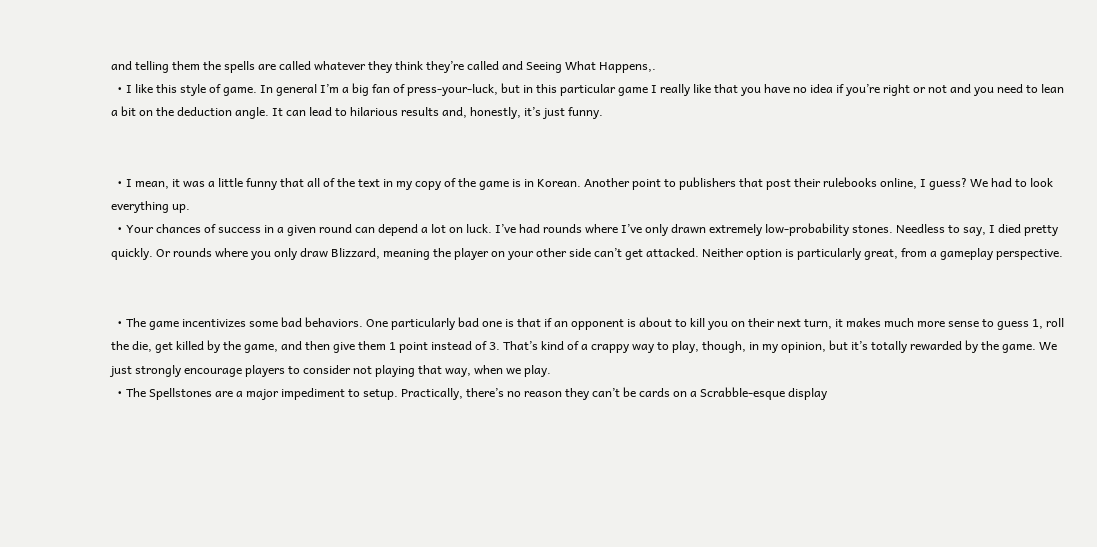and telling them the spells are called whatever they think they’re called and Seeing What Happens,.
  • I like this style of game. In general I’m a big fan of press-your-luck, but in this particular game I really like that you have no idea if you’re right or not and you need to lean a bit on the deduction angle. It can lead to hilarious results and, honestly, it’s just funny.


  • I mean, it was a little funny that all of the text in my copy of the game is in Korean. Another point to publishers that post their rulebooks online, I guess? We had to look everything up.
  • Your chances of success in a given round can depend a lot on luck. I’ve had rounds where I’ve only drawn extremely low-probability stones. Needless to say, I died pretty quickly. Or rounds where you only draw Blizzard, meaning the player on your other side can’t get attacked. Neither option is particularly great, from a gameplay perspective.


  • The game incentivizes some bad behaviors. One particularly bad one is that if an opponent is about to kill you on their next turn, it makes much more sense to guess 1, roll the die, get killed by the game, and then give them 1 point instead of 3. That’s kind of a crappy way to play, though, in my opinion, but it’s totally rewarded by the game. We just strongly encourage players to consider not playing that way, when we play.
  • The Spellstones are a major impediment to setup. Practically, there’s no reason they can’t be cards on a Scrabble-esque display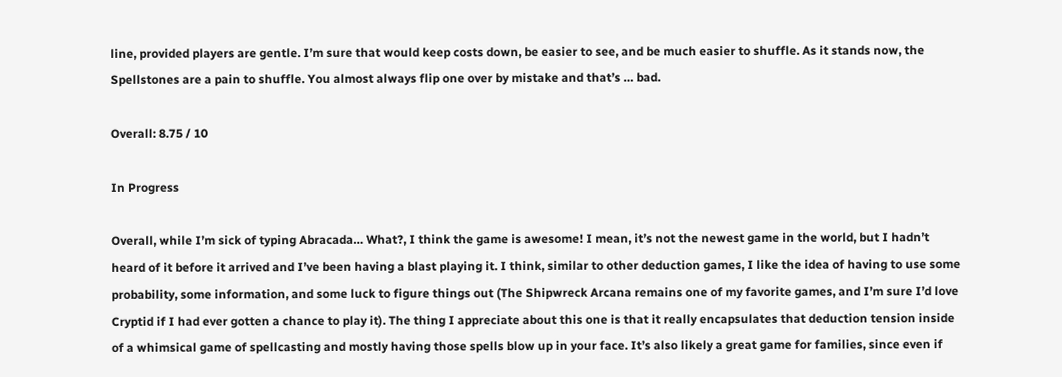line, provided players are gentle. I’m sure that would keep costs down, be easier to see, and be much easier to shuffle. As it stands now, the Spellstones are a pain to shuffle. You almost always flip one over by mistake and that’s … bad.

Overall: 8.75 / 10

In Progress

Overall, while I’m sick of typing Abracada… What?, I think the game is awesome! I mean, it’s not the newest game in the world, but I hadn’t heard of it before it arrived and I’ve been having a blast playing it. I think, similar to other deduction games, I like the idea of having to use some probability, some information, and some luck to figure things out (The Shipwreck Arcana remains one of my favorite games, and I’m sure I’d love Cryptid if I had ever gotten a chance to play it). The thing I appreciate about this one is that it really encapsulates that deduction tension inside of a whimsical game of spellcasting and mostly having those spells blow up in your face. It’s also likely a great game for families, since even if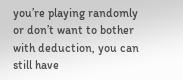you’re playing randomly or don’t want to bother with deduction, you can still have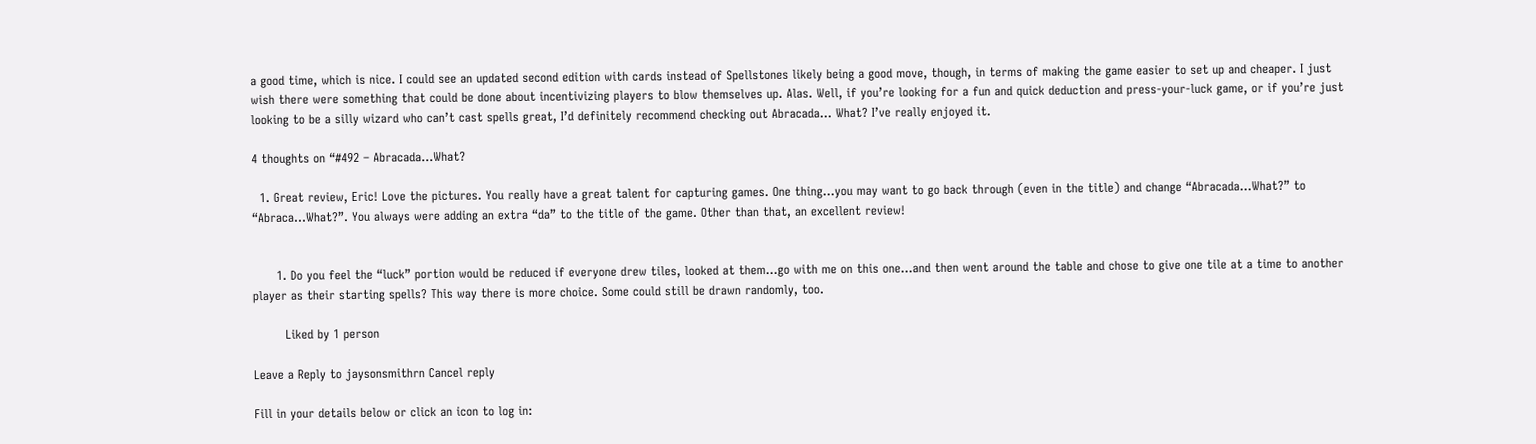a good time, which is nice. I could see an updated second edition with cards instead of Spellstones likely being a good move, though, in terms of making the game easier to set up and cheaper. I just wish there were something that could be done about incentivizing players to blow themselves up. Alas. Well, if you’re looking for a fun and quick deduction and press-your-luck game, or if you’re just looking to be a silly wizard who can’t cast spells great, I’d definitely recommend checking out Abracada… What? I’ve really enjoyed it.

4 thoughts on “#492 – Abracada…What?

  1. Great review, Eric! Love the pictures. You really have a great talent for capturing games. One thing…you may want to go back through (even in the title) and change “Abracada…What?” to “Abraca…What?”. You always were adding an extra “da” to the title of the game. Other than that, an excellent review!


      1. Do you feel the “luck” portion would be reduced if everyone drew tiles, looked at them…go with me on this one…and then went around the table and chose to give one tile at a time to another player as their starting spells? This way there is more choice. Some could still be drawn randomly, too.

        Liked by 1 person

Leave a Reply to jaysonsmithrn Cancel reply

Fill in your details below or click an icon to log in: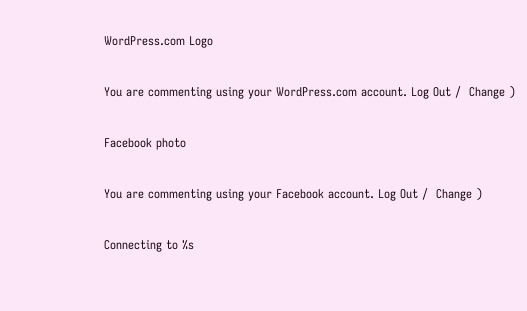WordPress.com Logo

You are commenting using your WordPress.com account. Log Out /  Change )

Facebook photo

You are commenting using your Facebook account. Log Out /  Change )

Connecting to %s